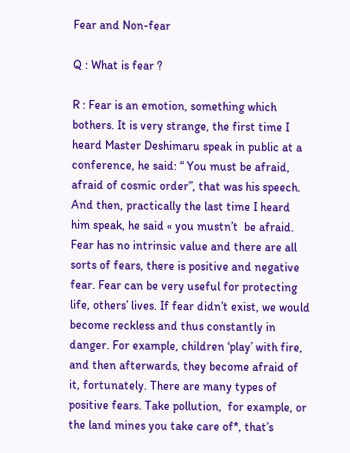Fear and Non-fear

Q : What is fear ?

R : Fear is an emotion, something which bothers. It is very strange, the first time I heard Master Deshimaru speak in public at a conference, he said: “ You must be afraid, afraid of cosmic order”, that was his speech. And then, practically the last time I heard him speak, he said « you mustn’t  be afraid. Fear has no intrinsic value and there are all sorts of fears, there is positive and negative fear. Fear can be very useful for protecting life, others’ lives. If fear didn’t exist, we would become reckless and thus constantly in danger. For example, children ‘play’ with fire, and then afterwards, they become afraid of it, fortunately. There are many types of positive fears. Take pollution,  for example, or the land mines you take care of*, that’s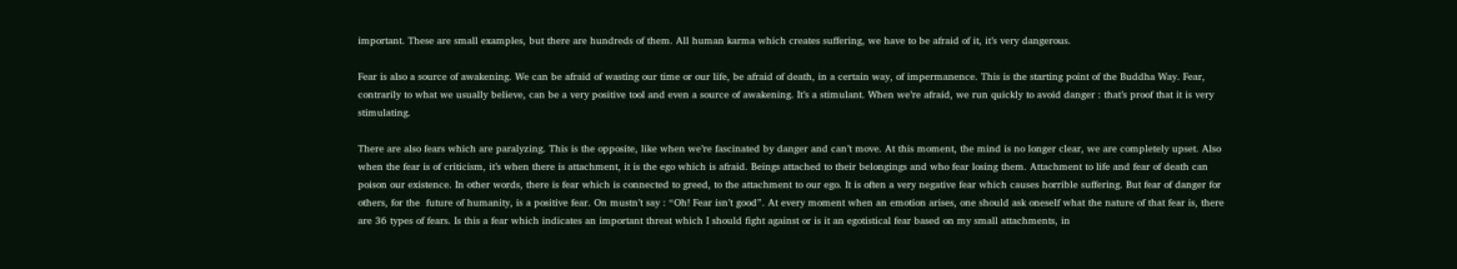important. These are small examples, but there are hundreds of them. All human karma which creates suffering, we have to be afraid of it, it’s very dangerous.

Fear is also a source of awakening. We can be afraid of wasting our time or our life, be afraid of death, in a certain way, of impermanence. This is the starting point of the Buddha Way. Fear, contrarily to what we usually believe, can be a very positive tool and even a source of awakening. It’s a stimulant. When we’re afraid, we run quickly to avoid danger : that’s proof that it is very stimulating.

There are also fears which are paralyzing. This is the opposite, like when we’re fascinated by danger and can’t move. At this moment, the mind is no longer clear, we are completely upset. Also when the fear is of criticism, it’s when there is attachment, it is the ego which is afraid. Beings attached to their belongings and who fear losing them. Attachment to life and fear of death can poison our existence. In other words, there is fear which is connected to greed, to the attachment to our ego. It is often a very negative fear which causes horrible suffering. But fear of danger for others, for the  future of humanity, is a positive fear. On mustn’t say : “Oh! Fear isn’t good”. At every moment when an emotion arises, one should ask oneself what the nature of that fear is, there are 36 types of fears. Is this a fear which indicates an important threat which I should fight against or is it an egotistical fear based on my small attachments, in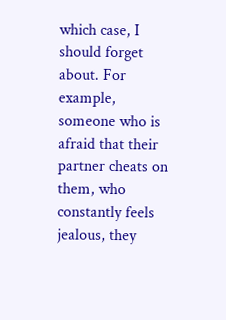which case, I should forget about. For example, someone who is afraid that their partner cheats on them, who constantly feels jealous, they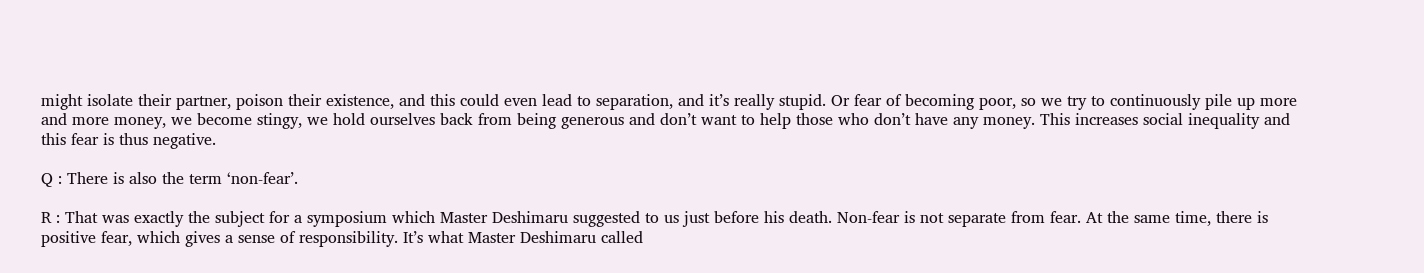might isolate their partner, poison their existence, and this could even lead to separation, and it’s really stupid. Or fear of becoming poor, so we try to continuously pile up more and more money, we become stingy, we hold ourselves back from being generous and don’t want to help those who don’t have any money. This increases social inequality and this fear is thus negative.

Q : There is also the term ‘non-fear’.

R : That was exactly the subject for a symposium which Master Deshimaru suggested to us just before his death. Non-fear is not separate from fear. At the same time, there is positive fear, which gives a sense of responsibility. It’s what Master Deshimaru called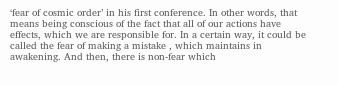‘fear of cosmic order’ in his first conference. In other words, that means being conscious of the fact that all of our actions have effects, which we are responsible for. In a certain way, it could be called the fear of making a mistake , which maintains in awakening. And then, there is non-fear which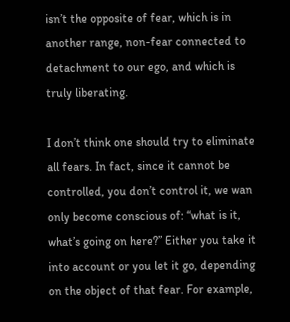isn’t the opposite of fear, which is in another range, non-fear connected to detachment to our ego, and which is truly liberating.

I don’t think one should try to eliminate all fears. In fact, since it cannot be controlled, you don’t control it, we wan only become conscious of: “what is it, what’s going on here?” Either you take it into account or you let it go, depending on the object of that fear. For example,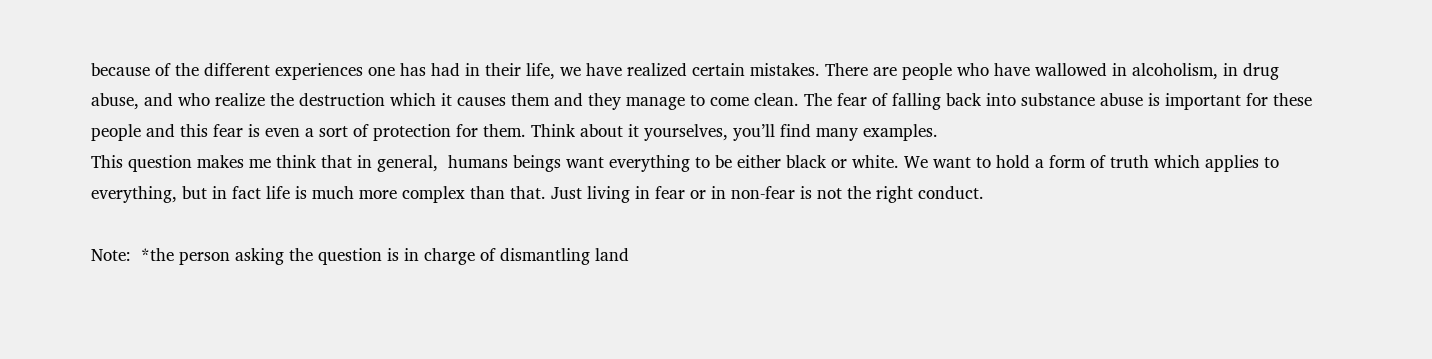because of the different experiences one has had in their life, we have realized certain mistakes. There are people who have wallowed in alcoholism, in drug abuse, and who realize the destruction which it causes them and they manage to come clean. The fear of falling back into substance abuse is important for these people and this fear is even a sort of protection for them. Think about it yourselves, you’ll find many examples.
This question makes me think that in general,  humans beings want everything to be either black or white. We want to hold a form of truth which applies to everything, but in fact life is much more complex than that. Just living in fear or in non-fear is not the right conduct.

Note:  *the person asking the question is in charge of dismantling land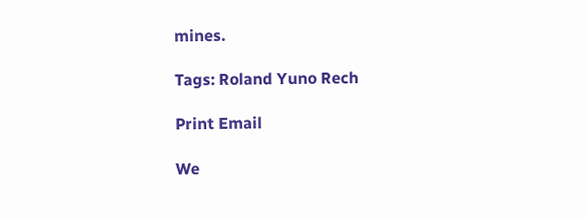mines.

Tags: Roland Yuno Rech

Print Email

We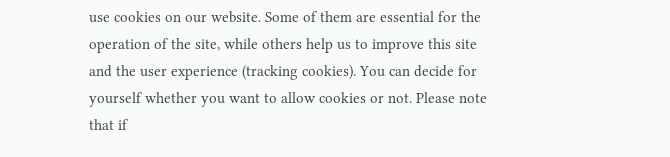use cookies on our website. Some of them are essential for the operation of the site, while others help us to improve this site and the user experience (tracking cookies). You can decide for yourself whether you want to allow cookies or not. Please note that if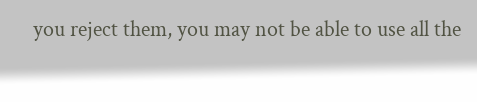you reject them, you may not be able to use all the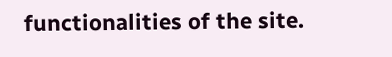functionalities of the site.